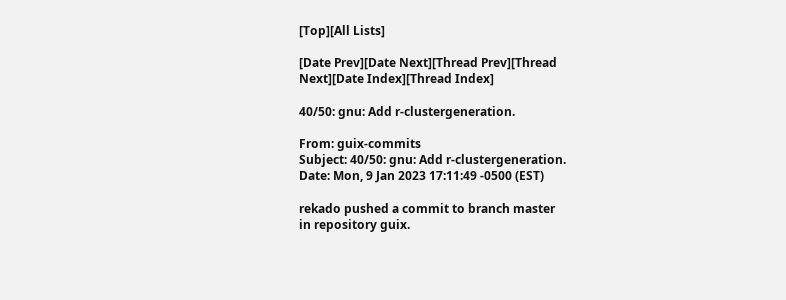[Top][All Lists]

[Date Prev][Date Next][Thread Prev][Thread Next][Date Index][Thread Index]

40/50: gnu: Add r-clustergeneration.

From: guix-commits
Subject: 40/50: gnu: Add r-clustergeneration.
Date: Mon, 9 Jan 2023 17:11:49 -0500 (EST)

rekado pushed a commit to branch master
in repository guix.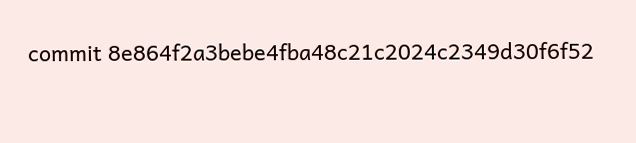commit 8e864f2a3bebe4fba48c21c2024c2349d30f6f52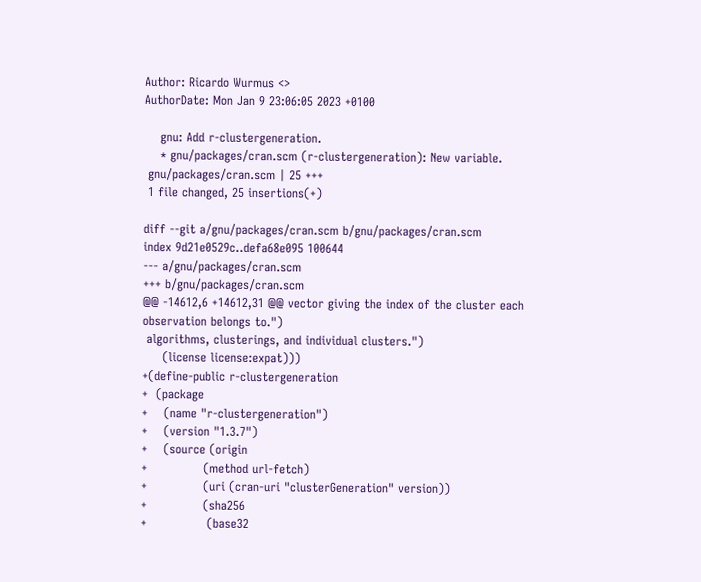Author: Ricardo Wurmus <>
AuthorDate: Mon Jan 9 23:06:05 2023 +0100

    gnu: Add r-clustergeneration.
    * gnu/packages/cran.scm (r-clustergeneration): New variable.
 gnu/packages/cran.scm | 25 +++
 1 file changed, 25 insertions(+)

diff --git a/gnu/packages/cran.scm b/gnu/packages/cran.scm
index 9d21e0529c..defa68e095 100644
--- a/gnu/packages/cran.scm
+++ b/gnu/packages/cran.scm
@@ -14612,6 +14612,31 @@ vector giving the index of the cluster each
observation belongs to.")
 algorithms, clusterings, and individual clusters.")
     (license license:expat)))
+(define-public r-clustergeneration
+  (package
+    (name "r-clustergeneration")
+    (version "1.3.7")
+    (source (origin
+              (method url-fetch)
+              (uri (cran-uri "clusterGeneration" version))
+              (sha256
+               (base32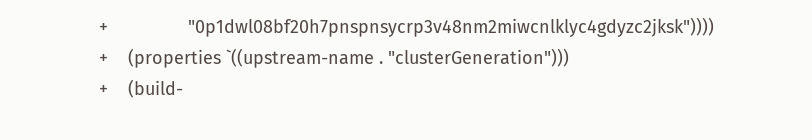+                "0p1dwl08bf20h7pnspnsycrp3v48nm2miwcnlklyc4gdyzc2jksk"))))
+    (properties `((upstream-name . "clusterGeneration")))
+    (build-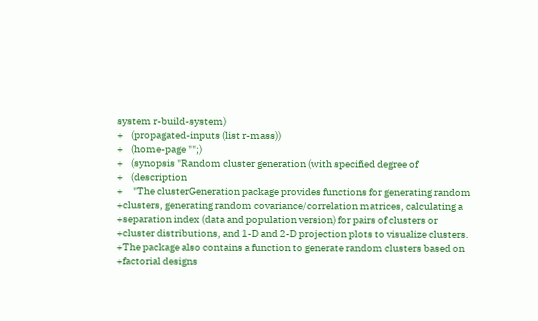system r-build-system)
+    (propagated-inputs (list r-mass))
+    (home-page "";)
+    (synopsis "Random cluster generation (with specified degree of
+    (description
+     "The clusterGeneration package provides functions for generating random
+clusters, generating random covariance/correlation matrices, calculating a
+separation index (data and population version) for pairs of clusters or
+cluster distributions, and 1-D and 2-D projection plots to visualize clusters.
+The package also contains a function to generate random clusters based on
+factorial designs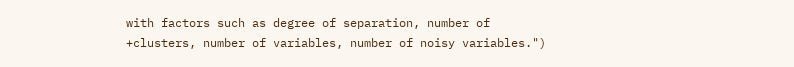with factors such as degree of separation, number of
+clusters, number of variables, number of noisy variables.")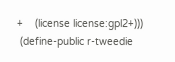+    (license license:gpl2+)))
 (define-public r-tweedie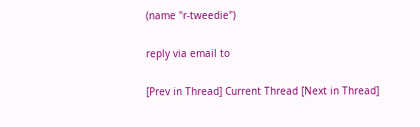(name "r-tweedie")

reply via email to

[Prev in Thread] Current Thread [Next in Thread]